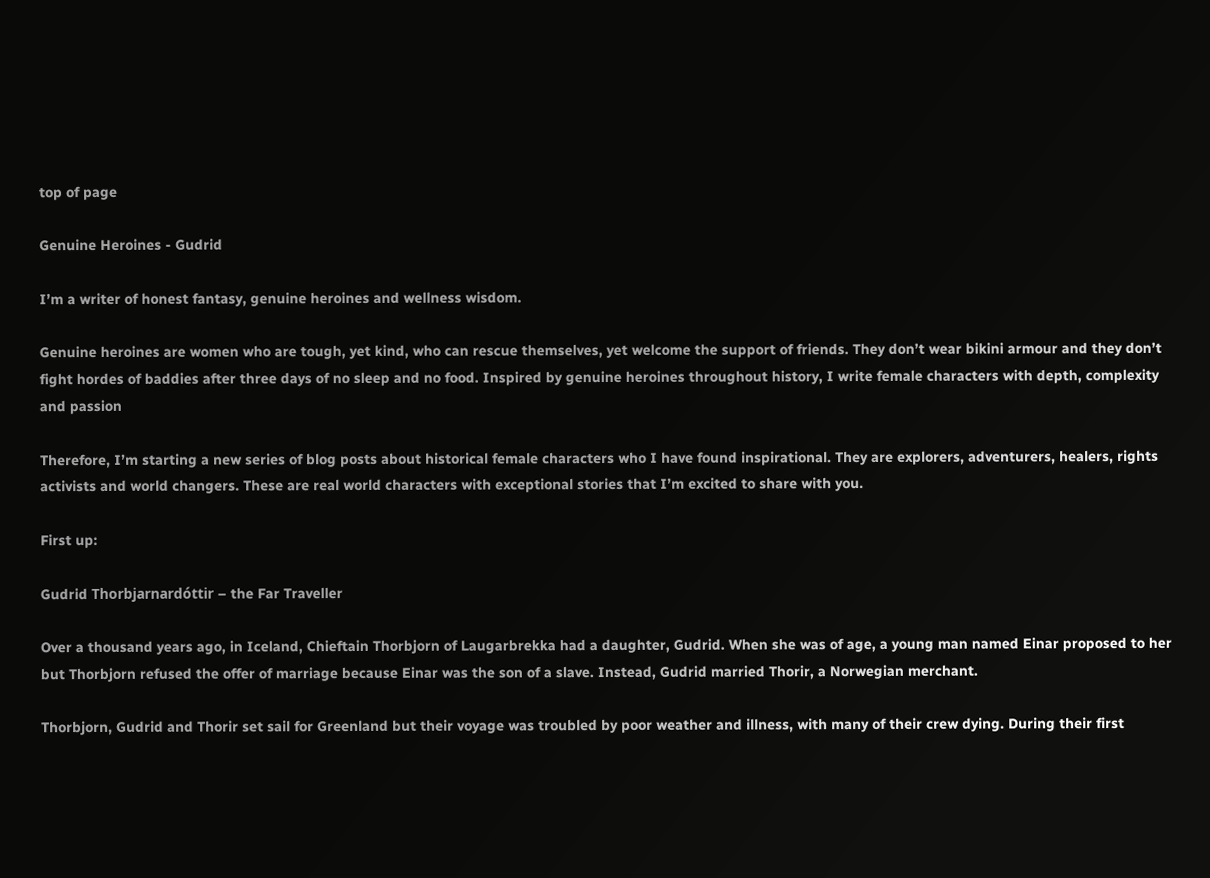top of page

Genuine Heroines - Gudrid

I’m a writer of honest fantasy, genuine heroines and wellness wisdom.

Genuine heroines are women who are tough, yet kind, who can rescue themselves, yet welcome the support of friends. They don’t wear bikini armour and they don’t fight hordes of baddies after three days of no sleep and no food. Inspired by genuine heroines throughout history, I write female characters with depth, complexity and passion

Therefore, I’m starting a new series of blog posts about historical female characters who I have found inspirational. They are explorers, adventurers, healers, rights activists and world changers. These are real world characters with exceptional stories that I’m excited to share with you.

First up:

Gudrid Thorbjarnardóttir – the Far Traveller

Over a thousand years ago, in Iceland, Chieftain Thorbjorn of Laugarbrekka had a daughter, Gudrid. When she was of age, a young man named Einar proposed to her but Thorbjorn refused the offer of marriage because Einar was the son of a slave. Instead, Gudrid married Thorir, a Norwegian merchant.

Thorbjorn, Gudrid and Thorir set sail for Greenland but their voyage was troubled by poor weather and illness, with many of their crew dying. During their first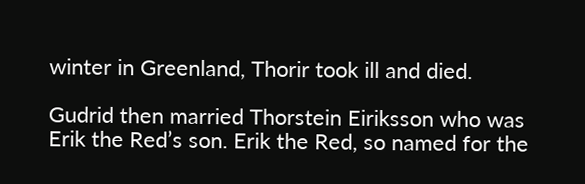winter in Greenland, Thorir took ill and died.

Gudrid then married Thorstein Eiriksson who was Erik the Red’s son. Erik the Red, so named for the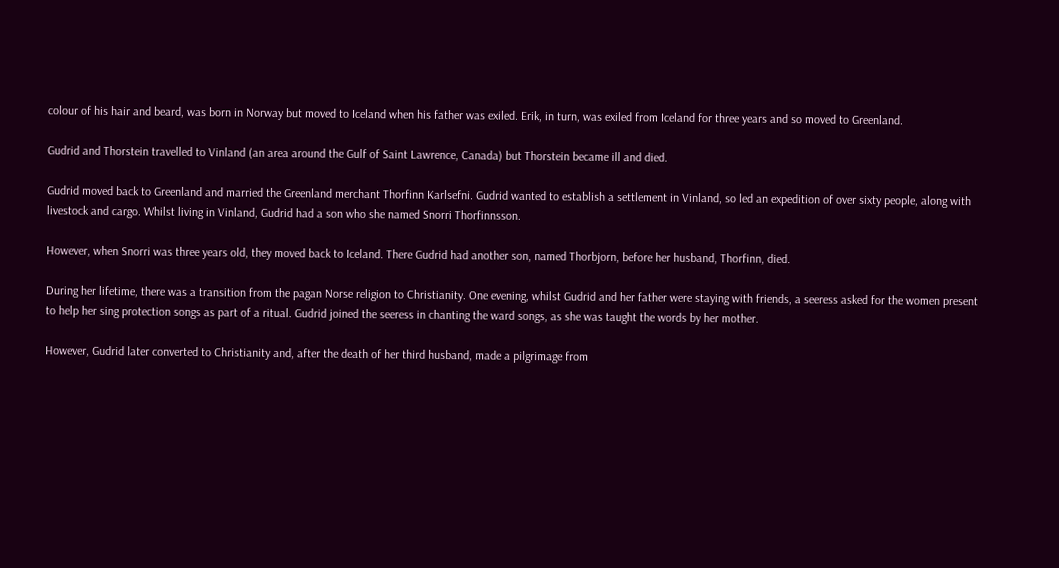colour of his hair and beard, was born in Norway but moved to Iceland when his father was exiled. Erik, in turn, was exiled from Iceland for three years and so moved to Greenland.

Gudrid and Thorstein travelled to Vinland (an area around the Gulf of Saint Lawrence, Canada) but Thorstein became ill and died.

Gudrid moved back to Greenland and married the Greenland merchant Thorfinn Karlsefni. Gudrid wanted to establish a settlement in Vinland, so led an expedition of over sixty people, along with livestock and cargo. Whilst living in Vinland, Gudrid had a son who she named Snorri Thorfinnsson.

However, when Snorri was three years old, they moved back to Iceland. There Gudrid had another son, named Thorbjorn, before her husband, Thorfinn, died.

During her lifetime, there was a transition from the pagan Norse religion to Christianity. One evening, whilst Gudrid and her father were staying with friends, a seeress asked for the women present to help her sing protection songs as part of a ritual. Gudrid joined the seeress in chanting the ward songs, as she was taught the words by her mother.

However, Gudrid later converted to Christianity and, after the death of her third husband, made a pilgrimage from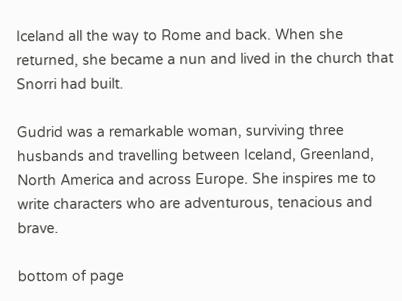Iceland all the way to Rome and back. When she returned, she became a nun and lived in the church that Snorri had built.

Gudrid was a remarkable woman, surviving three husbands and travelling between Iceland, Greenland, North America and across Europe. She inspires me to write characters who are adventurous, tenacious and brave.

bottom of page